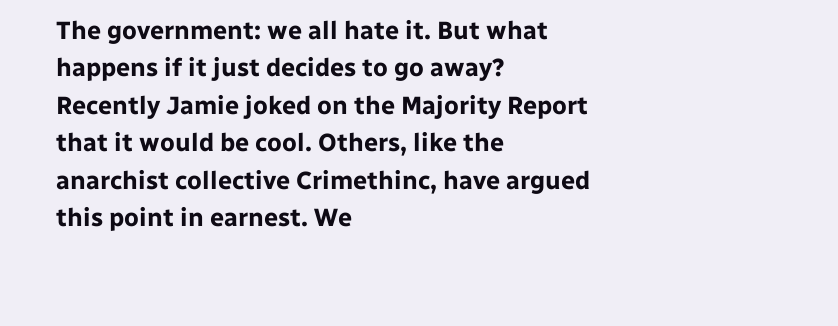The government: we all hate it. But what happens if it just decides to go away? Recently Jamie joked on the Majority Report that it would be cool. Others, like the anarchist collective Crimethinc, have argued this point in earnest. We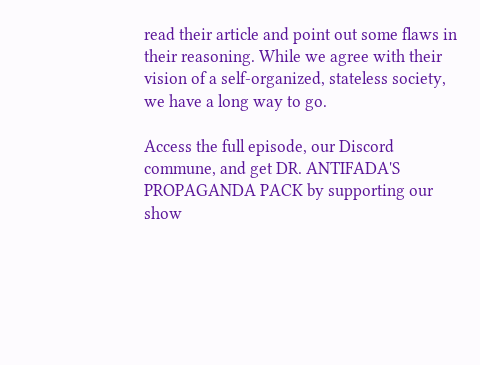read their article and point out some flaws in their reasoning. While we agree with their vision of a self-organized, stateless society, we have a long way to go.

Access the full episode, our Discord commune, and get DR. ANTIFADA'S PROPAGANDA PACK by supporting our show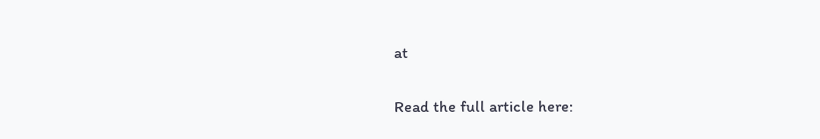at

Read the full article here: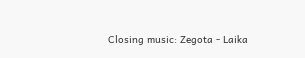Closing music: Zegota - Laika